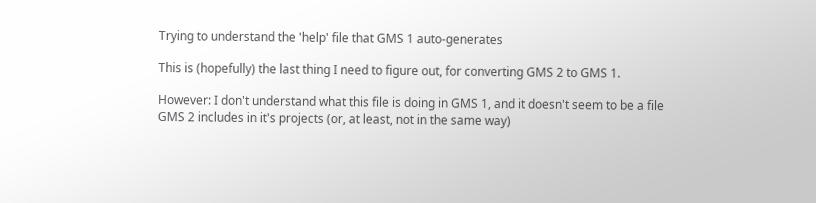Trying to understand the 'help' file that GMS 1 auto-generates

This is (hopefully) the last thing I need to figure out, for converting GMS 2 to GMS 1.

However: I don't understand what this file is doing in GMS 1, and it doesn't seem to be a file GMS 2 includes in it's projects (or, at least, not in the same way)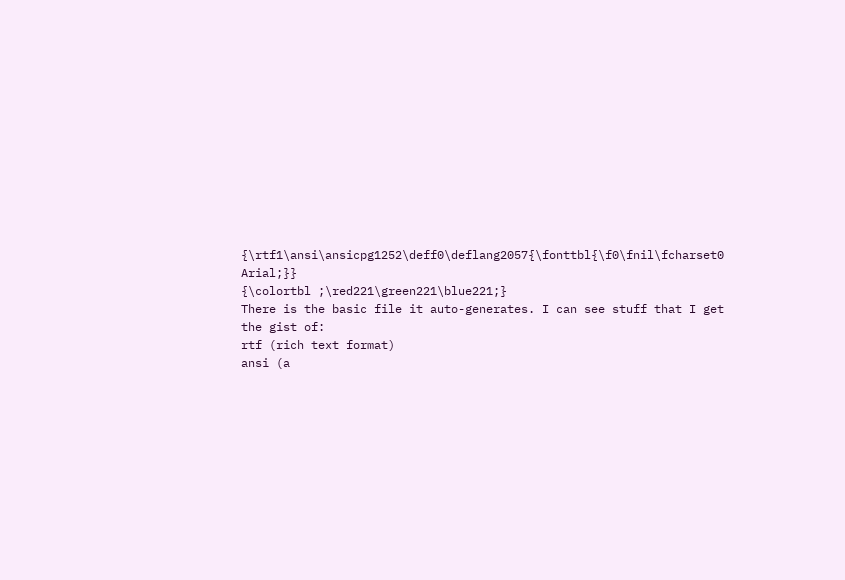{\rtf1\ansi\ansicpg1252\deff0\deflang2057{\fonttbl{\f0\fnil\fcharset0 Arial;}}
{\colortbl ;\red221\green221\blue221;}
There is the basic file it auto-generates. I can see stuff that I get the gist of:
rtf (rich text format)
ansi (a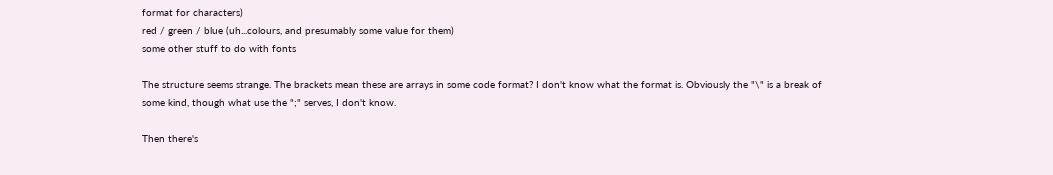format for characters)
red / green / blue (uh...colours, and presumably some value for them)
some other stuff to do with fonts

The structure seems strange. The brackets mean these are arrays in some code format? I don't know what the format is. Obviously the "\" is a break of some kind, though what use the ";" serves, I don't know.

Then there's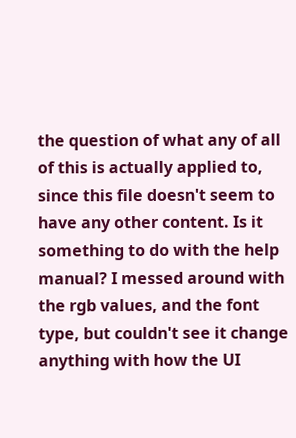the question of what any of all of this is actually applied to, since this file doesn't seem to have any other content. Is it something to do with the help manual? I messed around with the rgb values, and the font type, but couldn't see it change anything with how the UI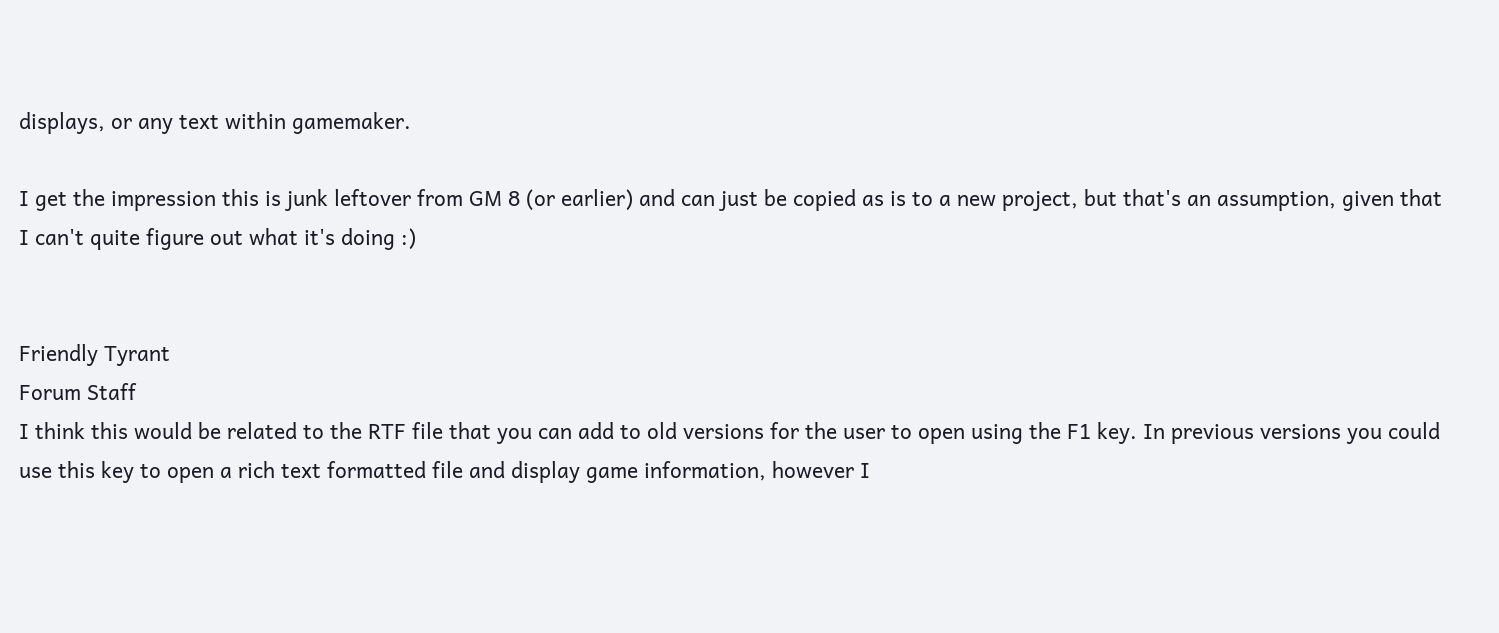displays, or any text within gamemaker.

I get the impression this is junk leftover from GM 8 (or earlier) and can just be copied as is to a new project, but that's an assumption, given that I can't quite figure out what it's doing :)


Friendly Tyrant
Forum Staff
I think this would be related to the RTF file that you can add to old versions for the user to open using the F1 key. In previous versions you could use this key to open a rich text formatted file and display game information, however I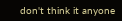don't think it anyone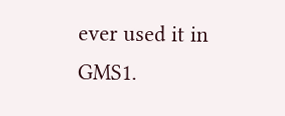ever used it in GMS1.